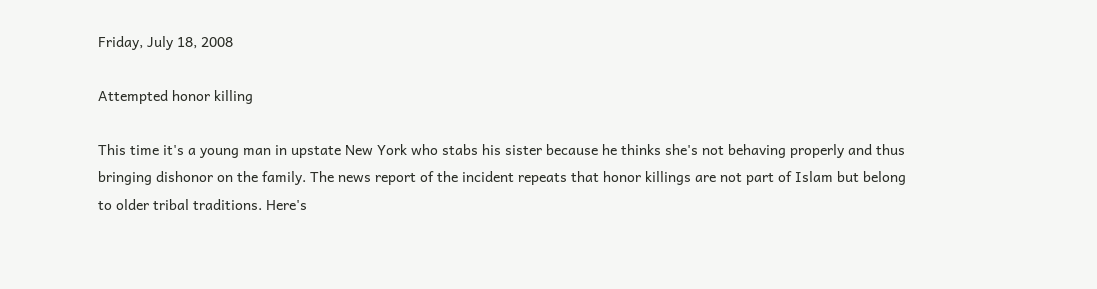Friday, July 18, 2008

Attempted honor killing

This time it's a young man in upstate New York who stabs his sister because he thinks she's not behaving properly and thus bringing dishonor on the family. The news report of the incident repeats that honor killings are not part of Islam but belong to older tribal traditions. Here's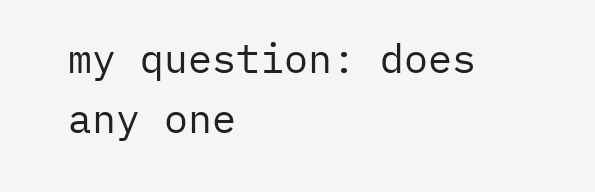my question: does any one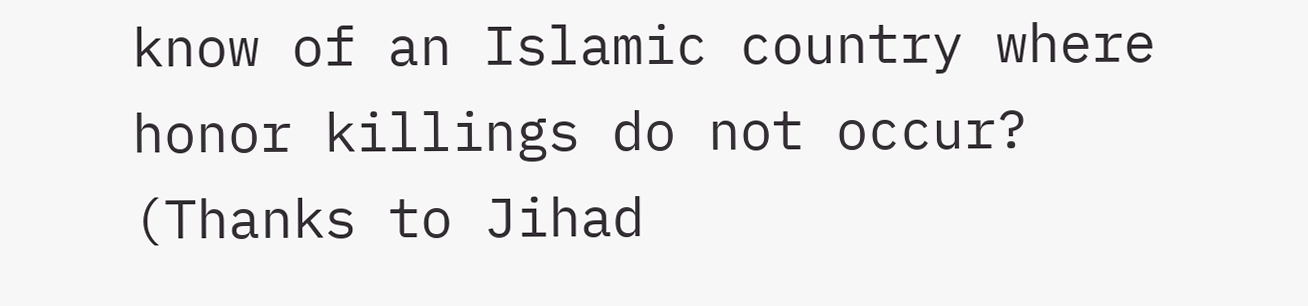know of an Islamic country where honor killings do not occur? (Thanks to Jihad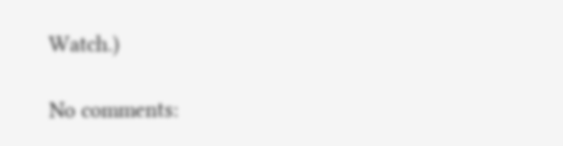Watch.)

No comments: